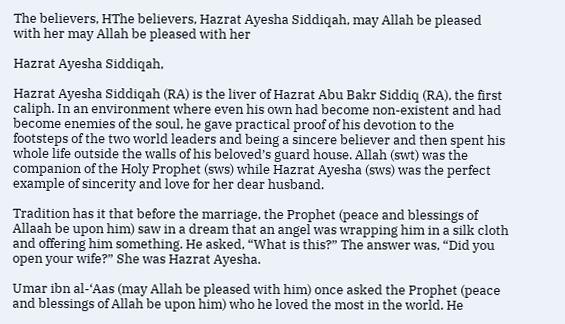The believers, HThe believers, Hazrat Ayesha Siddiqah, may Allah be pleased with her may Allah be pleased with her

Hazrat Ayesha Siddiqah,

Hazrat Ayesha Siddiqah (RA) is the liver of Hazrat Abu Bakr Siddiq (RA), the first caliph. In an environment where even his own had become non-existent and had become enemies of the soul, he gave practical proof of his devotion to the footsteps of the two world leaders and being a sincere believer and then spent his whole life outside the walls of his beloved’s guard house. Allah (swt) was the companion of the Holy Prophet (sws) while Hazrat Ayesha (sws) was the perfect example of sincerity and love for her dear husband.

Tradition has it that before the marriage, the Prophet (peace and blessings of Allaah be upon him) saw in a dream that an angel was wrapping him in a silk cloth and offering him something. He asked, “What is this?” The answer was, “Did you open your wife?” She was Hazrat Ayesha.

Umar ibn al-‘Aas (may Allah be pleased with him) once asked the Prophet (peace and blessings of Allah be upon him) who he loved the most in the world. He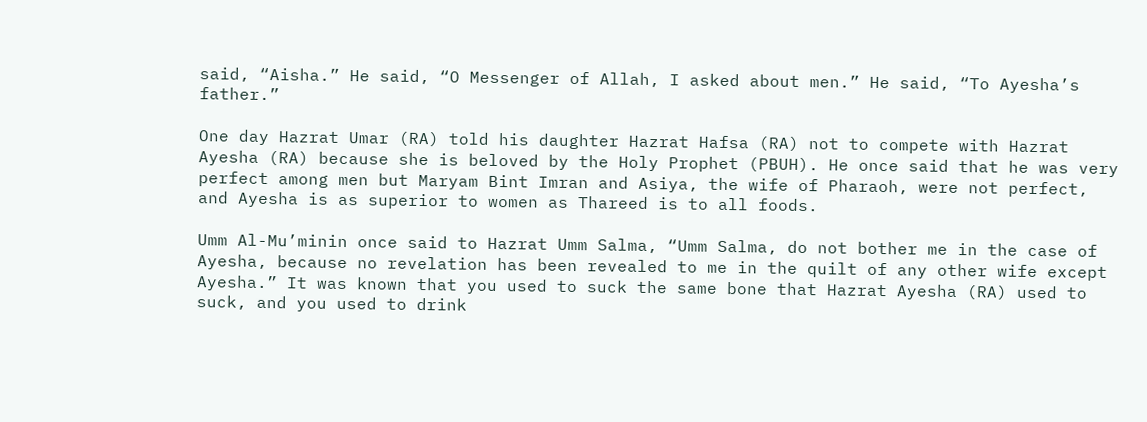said, “Aisha.” He said, “O Messenger of Allah, I asked about men.” He said, “To Ayesha’s father.”

One day Hazrat Umar (RA) told his daughter Hazrat Hafsa (RA) not to compete with Hazrat Ayesha (RA) because she is beloved by the Holy Prophet (PBUH). He once said that he was very perfect among men but Maryam Bint Imran and Asiya, the wife of Pharaoh, were not perfect, and Ayesha is as superior to women as Thareed is to all foods.

Umm Al-Mu’minin once said to Hazrat Umm Salma, “Umm Salma, do not bother me in the case of Ayesha, because no revelation has been revealed to me in the quilt of any other wife except Ayesha.” It was known that you used to suck the same bone that Hazrat Ayesha (RA) used to suck, and you used to drink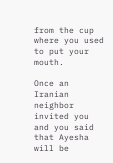from the cup where you used to put your mouth.

Once an Iranian neighbor invited you and you said that Ayesha will be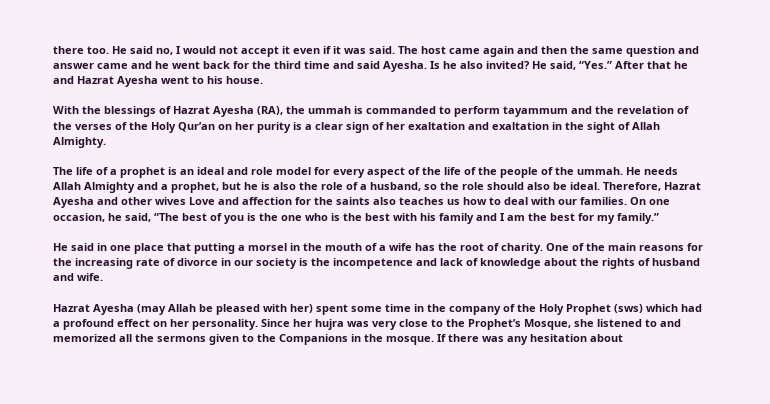there too. He said no, I would not accept it even if it was said. The host came again and then the same question and answer came and he went back for the third time and said Ayesha. Is he also invited? He said, “Yes.” After that he and Hazrat Ayesha went to his house.

With the blessings of Hazrat Ayesha (RA), the ummah is commanded to perform tayammum and the revelation of the verses of the Holy Qur’an on her purity is a clear sign of her exaltation and exaltation in the sight of Allah Almighty.

The life of a prophet is an ideal and role model for every aspect of the life of the people of the ummah. He needs Allah Almighty and a prophet, but he is also the role of a husband, so the role should also be ideal. Therefore, Hazrat Ayesha and other wives Love and affection for the saints also teaches us how to deal with our families. On one occasion, he said, “The best of you is the one who is the best with his family and I am the best for my family.”

He said in one place that putting a morsel in the mouth of a wife has the root of charity. One of the main reasons for the increasing rate of divorce in our society is the incompetence and lack of knowledge about the rights of husband and wife.

Hazrat Ayesha (may Allah be pleased with her) spent some time in the company of the Holy Prophet (sws) which had a profound effect on her personality. Since her hujra was very close to the Prophet’s Mosque, she listened to and memorized all the sermons given to the Companions in the mosque. If there was any hesitation about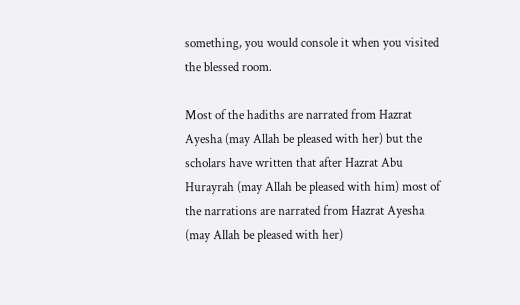something, you would console it when you visited the blessed room.

Most of the hadiths are narrated from Hazrat Ayesha (may Allah be pleased with her) but the scholars have written that after Hazrat Abu Hurayrah (may Allah be pleased with him) most of the narrations are narrated from Hazrat Ayesha (may Allah be pleased with her)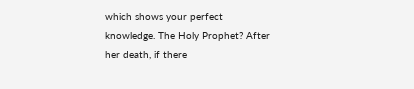which shows your perfect knowledge. The Holy Prophet? After her death, if there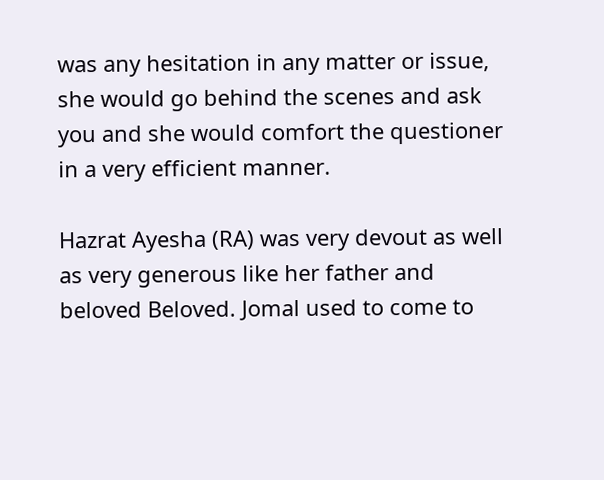was any hesitation in any matter or issue, she would go behind the scenes and ask you and she would comfort the questioner in a very efficient manner.

Hazrat Ayesha (RA) was very devout as well as very generous like her father and beloved Beloved. Jomal used to come to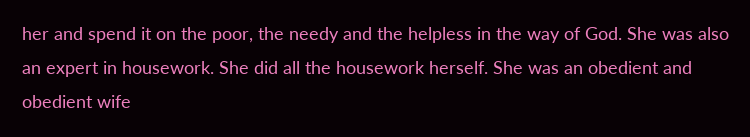her and spend it on the poor, the needy and the helpless in the way of God. She was also an expert in housework. She did all the housework herself. She was an obedient and obedient wife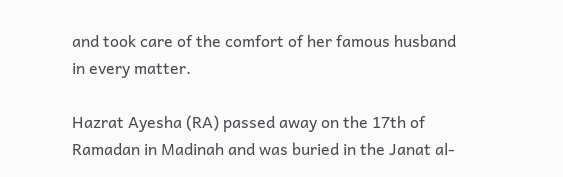and took care of the comfort of her famous husband in every matter.

Hazrat Ayesha (RA) passed away on the 17th of Ramadan in Madinah and was buried in the Janat al-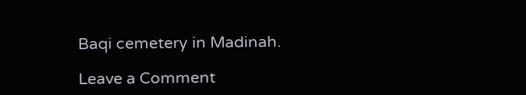Baqi cemetery in Madinah.

Leave a Comment